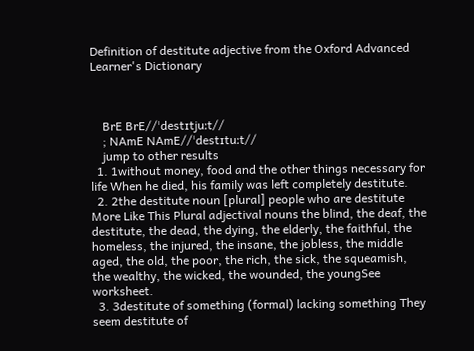Definition of destitute adjective from the Oxford Advanced Learner's Dictionary



    BrE BrE//ˈdestɪtjuːt//
    ; NAmE NAmE//ˈdestɪtuːt//
    jump to other results
  1. 1without money, food and the other things necessary for life When he died, his family was left completely destitute.
  2. 2the destitute noun [plural] people who are destitute More Like This Plural adjectival nouns the blind, the deaf, the destitute, the dead, the dying, the elderly, the faithful, the homeless, the injured, the insane, the jobless, the middle aged, the old, the poor, the rich, the sick, the squeamish, the wealthy, the wicked, the wounded, the youngSee worksheet.
  3. 3destitute of something (formal) lacking something They seem destitute of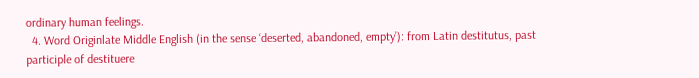ordinary human feelings.
  4. Word Originlate Middle English (in the sense ‘deserted, abandoned, empty’): from Latin destitutus, past participle of destituere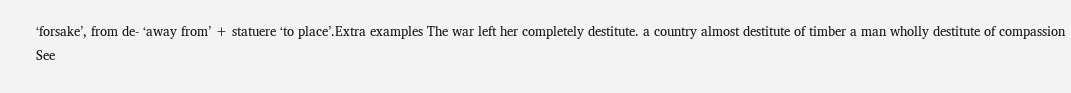‘forsake’, from de- ‘away from’ + statuere ‘to place’.Extra examples The war left her completely destitute. a country almost destitute of timber a man wholly destitute of compassion
See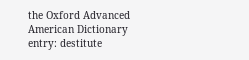the Oxford Advanced American Dictionary entry: destitute